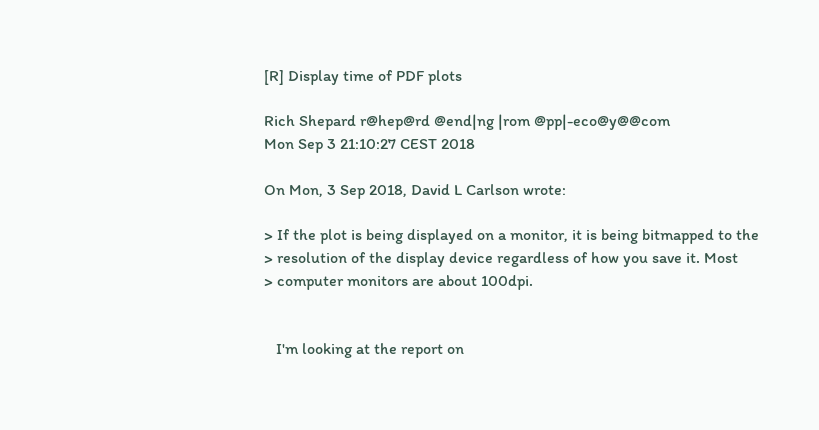[R] Display time of PDF plots

Rich Shepard r@hep@rd @end|ng |rom @pp|-eco@y@@com
Mon Sep 3 21:10:27 CEST 2018

On Mon, 3 Sep 2018, David L Carlson wrote:

> If the plot is being displayed on a monitor, it is being bitmapped to the
> resolution of the display device regardless of how you save it. Most
> computer monitors are about 100dpi.


   I'm looking at the report on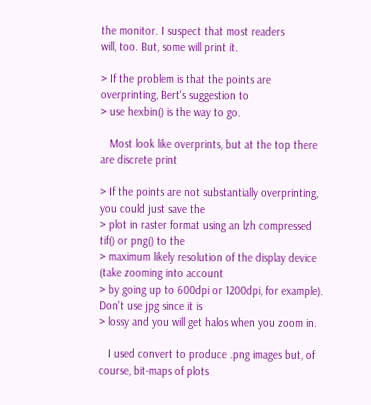the monitor. I suspect that most readers
will, too. But, some will print it.

> If the problem is that the points are overprinting, Bert's suggestion to
> use hexbin() is the way to go.

   Most look like overprints, but at the top there are discrete print

> If the points are not substantially overprinting, you could just save the
> plot in raster format using an lzh compressed tif() or png() to the
> maximum likely resolution of the display device (take zooming into account
> by going up to 600dpi or 1200dpi, for example). Don't use jpg since it is
> lossy and you will get halos when you zoom in.

   I used convert to produce .png images but, of course, bit-maps of plots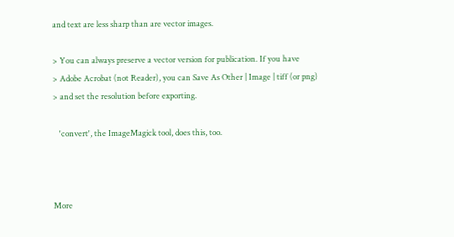and text are less sharp than are vector images.

> You can always preserve a vector version for publication. If you have
> Adobe Acrobat (not Reader), you can Save As Other | Image | tiff (or png)
> and set the resolution before exporting.

   'convert', the ImageMagick tool, does this, too.



More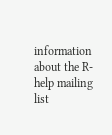information about the R-help mailing list